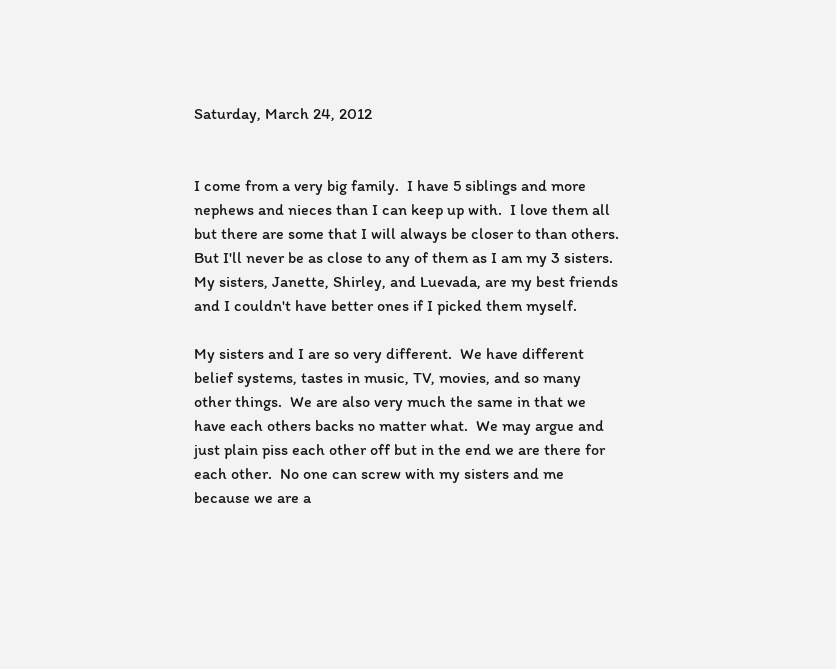Saturday, March 24, 2012


I come from a very big family.  I have 5 siblings and more nephews and nieces than I can keep up with.  I love them all but there are some that I will always be closer to than others.  But I'll never be as close to any of them as I am my 3 sisters.  My sisters, Janette, Shirley, and Luevada, are my best friends and I couldn't have better ones if I picked them myself.

My sisters and I are so very different.  We have different belief systems, tastes in music, TV, movies, and so many other things.  We are also very much the same in that we have each others backs no matter what.  We may argue and just plain piss each other off but in the end we are there for each other.  No one can screw with my sisters and me because we are a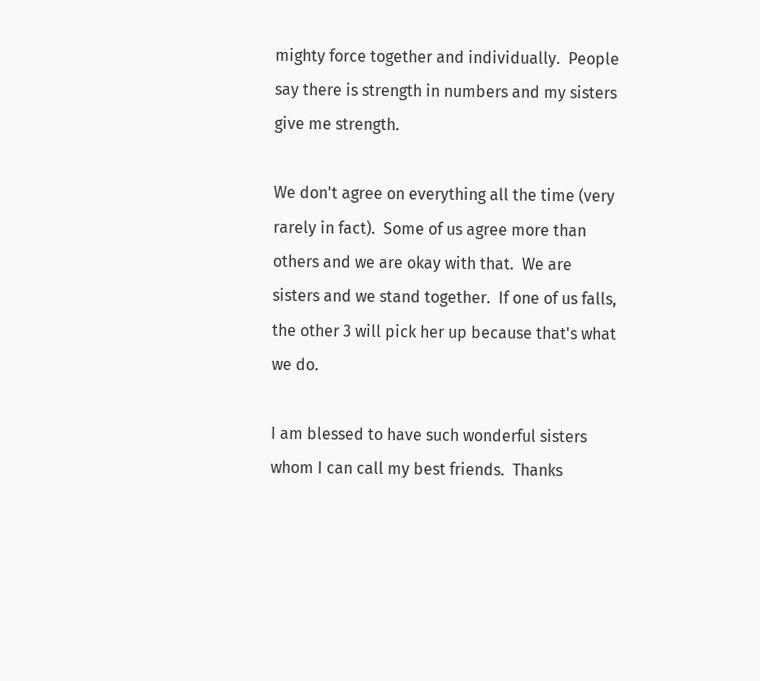mighty force together and individually.  People say there is strength in numbers and my sisters give me strength.

We don't agree on everything all the time (very rarely in fact).  Some of us agree more than others and we are okay with that.  We are sisters and we stand together.  If one of us falls, the other 3 will pick her up because that's what we do.

I am blessed to have such wonderful sisters whom I can call my best friends.  Thanks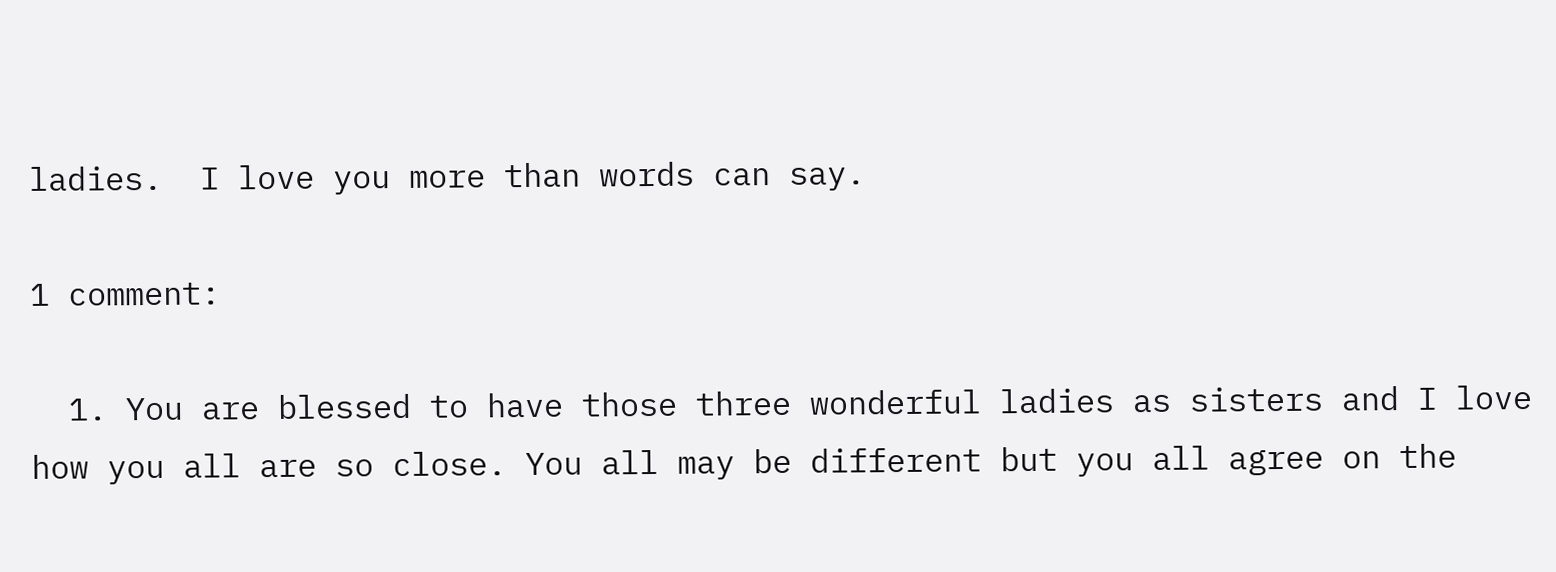ladies.  I love you more than words can say.

1 comment:

  1. You are blessed to have those three wonderful ladies as sisters and I love how you all are so close. You all may be different but you all agree on the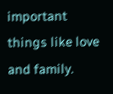important things like love and family.